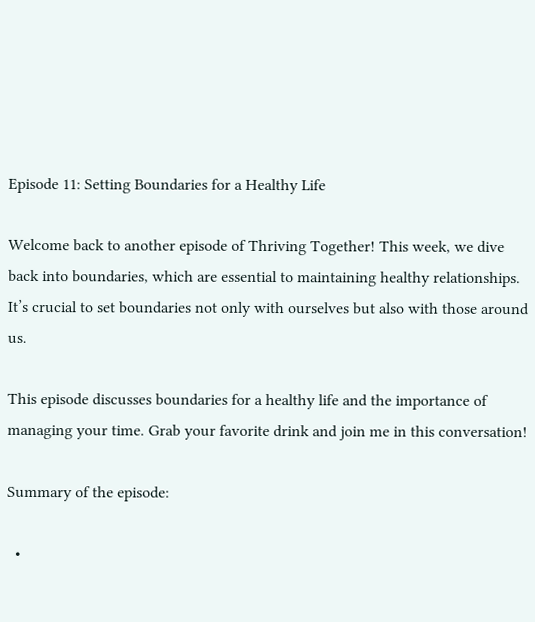Episode 11: Setting Boundaries for a Healthy Life

Welcome back to another episode of Thriving Together! This week, we dive back into boundaries, which are essential to maintaining healthy relationships. It’s crucial to set boundaries not only with ourselves but also with those around us.

This episode discusses boundaries for a healthy life and the importance of managing your time. Grab your favorite drink and join me in this conversation!

Summary of the episode:

  •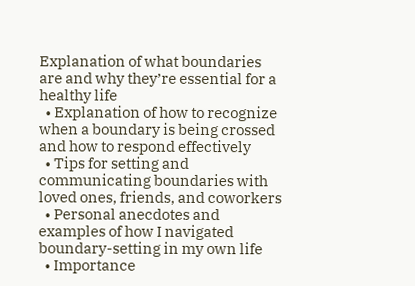Explanation of what boundaries are and why they’re essential for a healthy life
  • Explanation of how to recognize when a boundary is being crossed and how to respond effectively
  • Tips for setting and communicating boundaries with loved ones, friends, and coworkers
  • Personal anecdotes and examples of how I navigated boundary-setting in my own life
  • Importance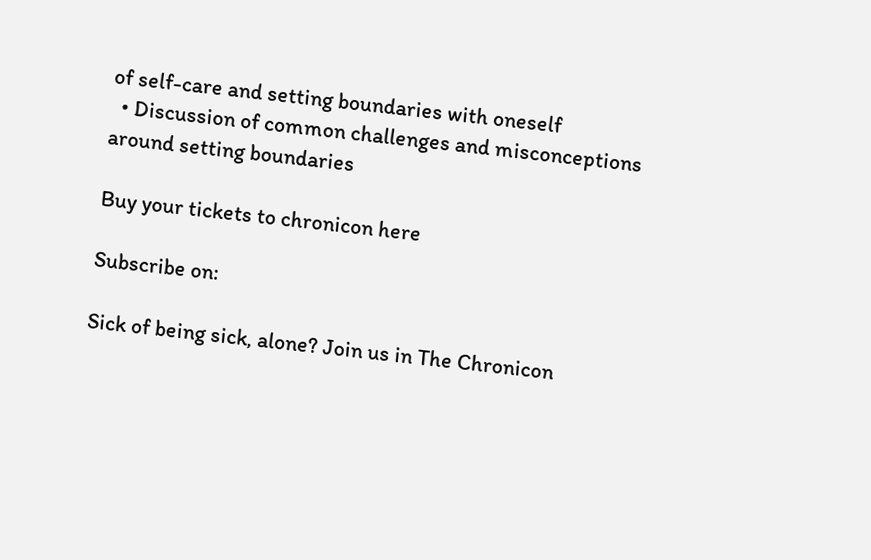of self-care and setting boundaries with oneself
  • Discussion of common challenges and misconceptions around setting boundaries

Buy your tickets to chronicon here

Subscribe on:

Sick of being sick, alone? Join us in The Chronicon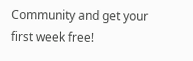Community and get your first week free!